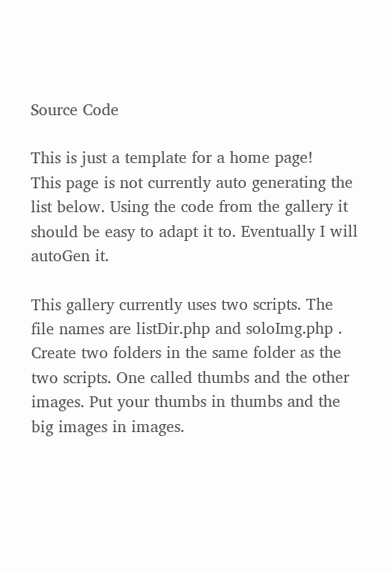Source Code

This is just a template for a home page!
This page is not currently auto generating the list below. Using the code from the gallery it should be easy to adapt it to. Eventually I will autoGen it.

This gallery currently uses two scripts. The file names are listDir.php and soloImg.php . Create two folders in the same folder as the two scripts. One called thumbs and the other images. Put your thumbs in thumbs and the big images in images.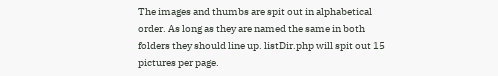The images and thumbs are spit out in alphabetical order. As long as they are named the same in both folders they should line up. listDir.php will spit out 15 pictures per page.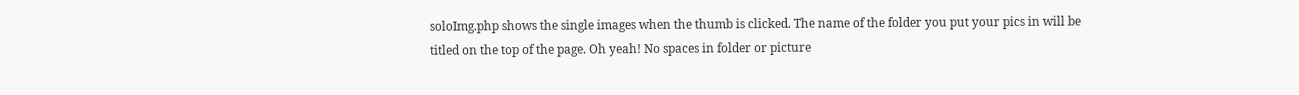soloImg.php shows the single images when the thumb is clicked. The name of the folder you put your pics in will be titled on the top of the page. Oh yeah! No spaces in folder or picture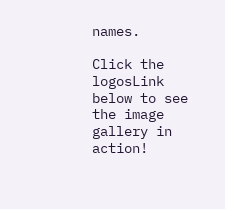names.

Click the logosLink below to see the image gallery in action!